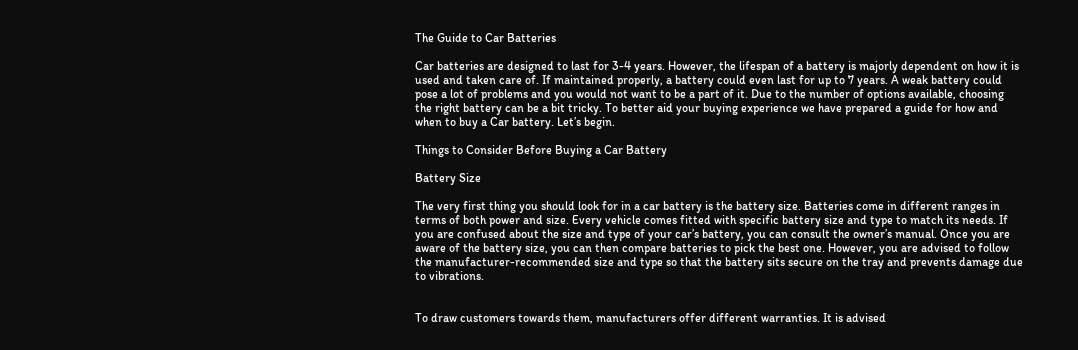The Guide to Car Batteries

Car batteries are designed to last for 3-4 years. However, the lifespan of a battery is majorly dependent on how it is used and taken care of. If maintained properly, a battery could even last for up to 7 years. A weak battery could pose a lot of problems and you would not want to be a part of it. Due to the number of options available, choosing the right battery can be a bit tricky. To better aid your buying experience we have prepared a guide for how and when to buy a Car battery. Let’s begin.

Things to Consider Before Buying a Car Battery

Battery Size

The very first thing you should look for in a car battery is the battery size. Batteries come in different ranges in terms of both power and size. Every vehicle comes fitted with specific battery size and type to match its needs. If you are confused about the size and type of your car’s battery, you can consult the owner’s manual. Once you are aware of the battery size, you can then compare batteries to pick the best one. However, you are advised to follow the manufacturer-recommended size and type so that the battery sits secure on the tray and prevents damage due to vibrations.


To draw customers towards them, manufacturers offer different warranties. It is advised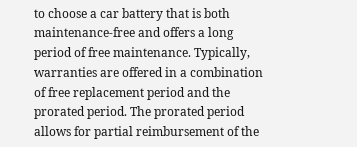to choose a car battery that is both maintenance-free and offers a long period of free maintenance. Typically, warranties are offered in a combination of free replacement period and the prorated period. The prorated period allows for partial reimbursement of the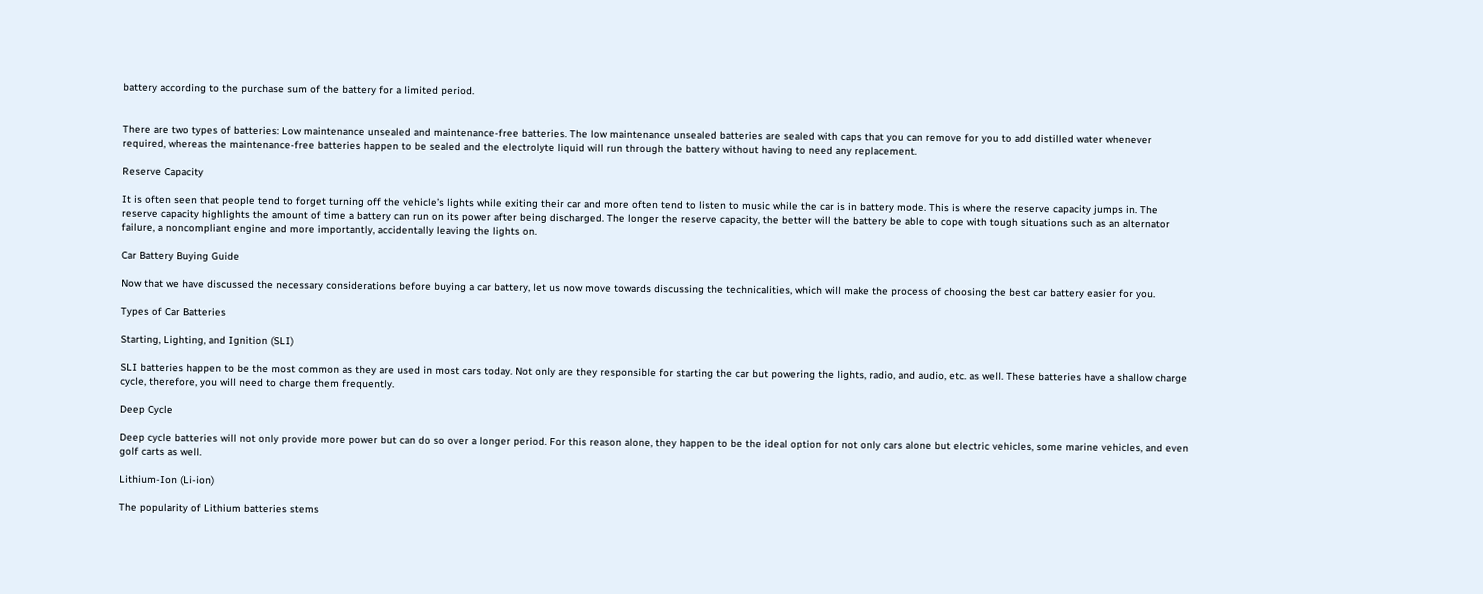battery according to the purchase sum of the battery for a limited period.


There are two types of batteries: Low maintenance unsealed and maintenance-free batteries. The low maintenance unsealed batteries are sealed with caps that you can remove for you to add distilled water whenever required, whereas the maintenance-free batteries happen to be sealed and the electrolyte liquid will run through the battery without having to need any replacement.

Reserve Capacity

It is often seen that people tend to forget turning off the vehicle’s lights while exiting their car and more often tend to listen to music while the car is in battery mode. This is where the reserve capacity jumps in. The reserve capacity highlights the amount of time a battery can run on its power after being discharged. The longer the reserve capacity, the better will the battery be able to cope with tough situations such as an alternator failure, a noncompliant engine and more importantly, accidentally leaving the lights on.

Car Battery Buying Guide

Now that we have discussed the necessary considerations before buying a car battery, let us now move towards discussing the technicalities, which will make the process of choosing the best car battery easier for you.

Types of Car Batteries

Starting, Lighting, and Ignition (SLI)

SLI batteries happen to be the most common as they are used in most cars today. Not only are they responsible for starting the car but powering the lights, radio, and audio, etc. as well. These batteries have a shallow charge cycle, therefore, you will need to charge them frequently.

Deep Cycle

Deep cycle batteries will not only provide more power but can do so over a longer period. For this reason alone, they happen to be the ideal option for not only cars alone but electric vehicles, some marine vehicles, and even golf carts as well.

Lithium-Ion (Li-ion)

The popularity of Lithium batteries stems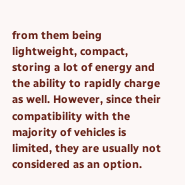from them being lightweight, compact, storing a lot of energy and the ability to rapidly charge as well. However, since their compatibility with the majority of vehicles is limited, they are usually not considered as an option.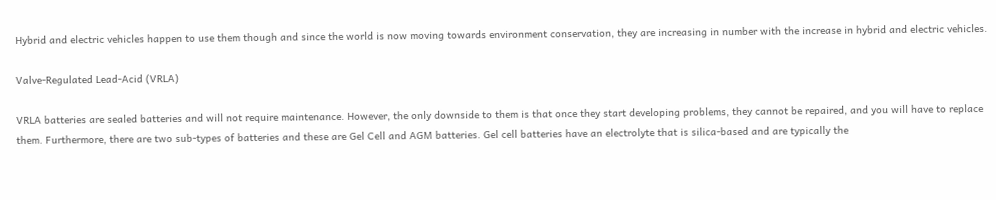Hybrid and electric vehicles happen to use them though and since the world is now moving towards environment conservation, they are increasing in number with the increase in hybrid and electric vehicles.

Valve-Regulated Lead-Acid (VRLA)

VRLA batteries are sealed batteries and will not require maintenance. However, the only downside to them is that once they start developing problems, they cannot be repaired, and you will have to replace them. Furthermore, there are two sub-types of batteries and these are Gel Cell and AGM batteries. Gel cell batteries have an electrolyte that is silica-based and are typically the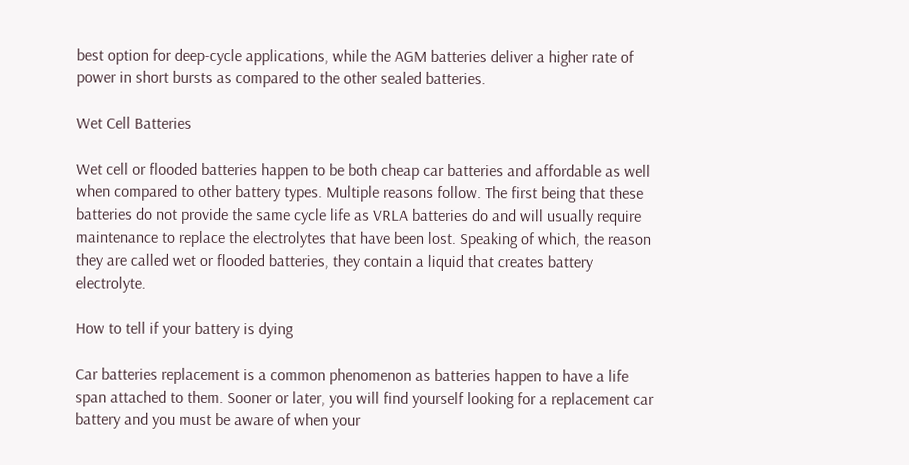best option for deep-cycle applications, while the AGM batteries deliver a higher rate of power in short bursts as compared to the other sealed batteries.

Wet Cell Batteries

Wet cell or flooded batteries happen to be both cheap car batteries and affordable as well when compared to other battery types. Multiple reasons follow. The first being that these batteries do not provide the same cycle life as VRLA batteries do and will usually require maintenance to replace the electrolytes that have been lost. Speaking of which, the reason they are called wet or flooded batteries, they contain a liquid that creates battery electrolyte.

How to tell if your battery is dying

Car batteries replacement is a common phenomenon as batteries happen to have a life span attached to them. Sooner or later, you will find yourself looking for a replacement car battery and you must be aware of when your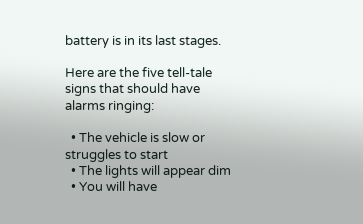battery is in its last stages.

Here are the five tell-tale signs that should have alarms ringing:

  • The vehicle is slow or struggles to start
  • The lights will appear dim
  • You will have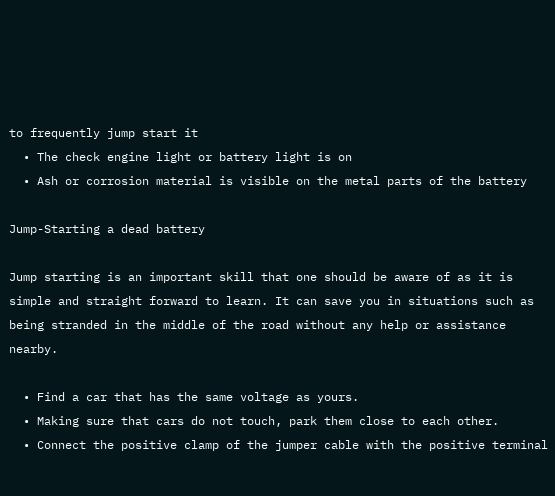to frequently jump start it
  • The check engine light or battery light is on
  • Ash or corrosion material is visible on the metal parts of the battery

Jump-Starting a dead battery

Jump starting is an important skill that one should be aware of as it is simple and straight forward to learn. It can save you in situations such as being stranded in the middle of the road without any help or assistance nearby.

  • Find a car that has the same voltage as yours.
  • Making sure that cars do not touch, park them close to each other.
  • Connect the positive clamp of the jumper cable with the positive terminal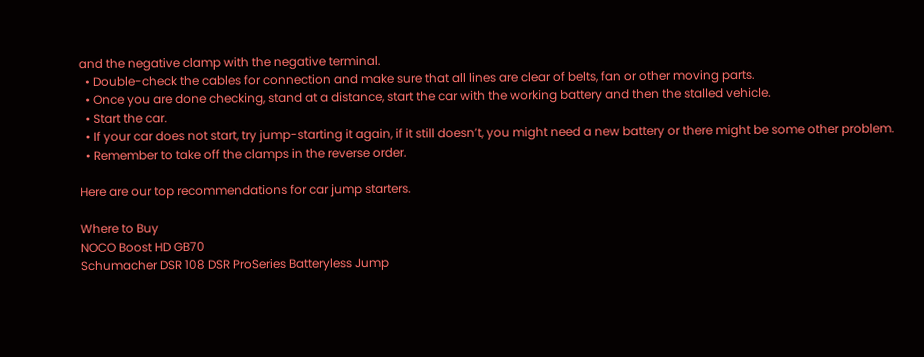and the negative clamp with the negative terminal.
  • Double-check the cables for connection and make sure that all lines are clear of belts, fan or other moving parts.
  • Once you are done checking, stand at a distance, start the car with the working battery and then the stalled vehicle.
  • Start the car.
  • If your car does not start, try jump-starting it again, if it still doesn’t, you might need a new battery or there might be some other problem.
  • Remember to take off the clamps in the reverse order.

Here are our top recommendations for car jump starters.

Where to Buy
NOCO Boost HD GB70
Schumacher DSR 108 DSR ProSeries Batteryless Jump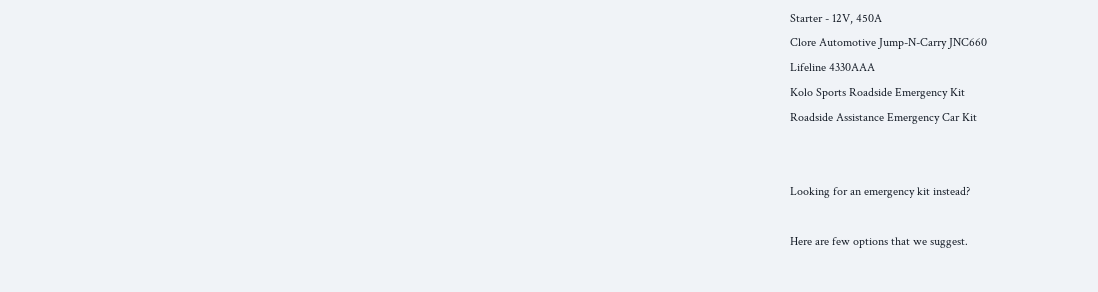Starter - 12V, 450A
Clore Automotive Jump-N-Carry JNC660
Lifeline 4330AAA
Kolo Sports Roadside Emergency Kit
Roadside Assistance Emergency Car Kit


Looking for an emergency kit instead?

Here are few options that we suggest.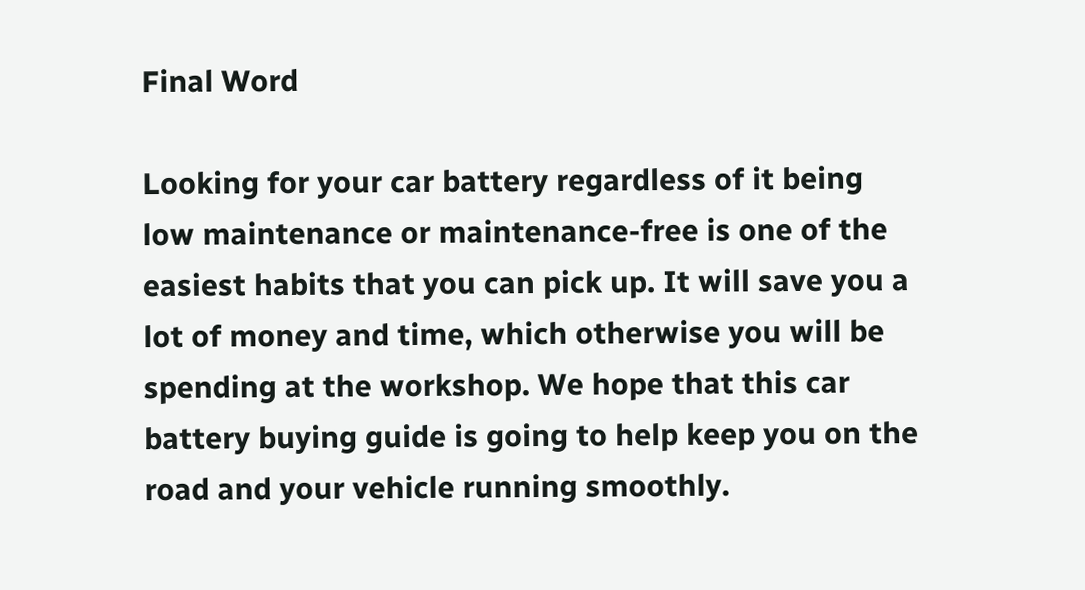Final Word

Looking for your car battery regardless of it being low maintenance or maintenance-free is one of the easiest habits that you can pick up. It will save you a lot of money and time, which otherwise you will be spending at the workshop. We hope that this car battery buying guide is going to help keep you on the road and your vehicle running smoothly.